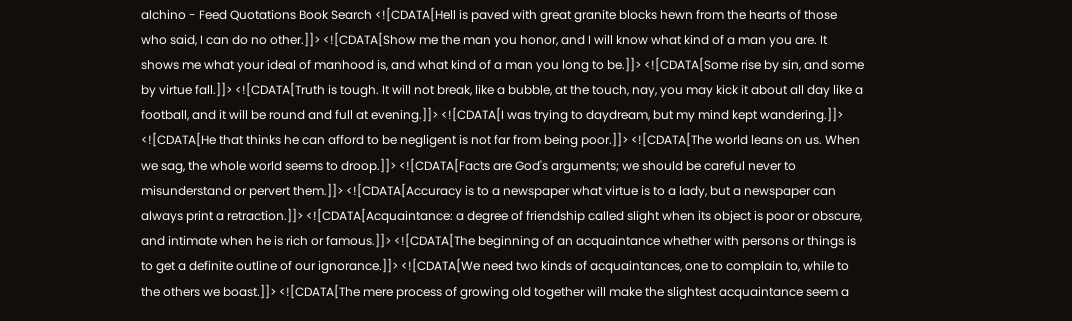alchino - Feed Quotations Book Search <![CDATA[Hell is paved with great granite blocks hewn from the hearts of those who said, I can do no other.]]> <![CDATA[Show me the man you honor, and I will know what kind of a man you are. It shows me what your ideal of manhood is, and what kind of a man you long to be.]]> <![CDATA[Some rise by sin, and some by virtue fall.]]> <![CDATA[Truth is tough. It will not break, like a bubble, at the touch, nay, you may kick it about all day like a football, and it will be round and full at evening.]]> <![CDATA[I was trying to daydream, but my mind kept wandering.]]> <![CDATA[He that thinks he can afford to be negligent is not far from being poor.]]> <![CDATA[The world leans on us. When we sag, the whole world seems to droop.]]> <![CDATA[Facts are God's arguments; we should be careful never to misunderstand or pervert them.]]> <![CDATA[Accuracy is to a newspaper what virtue is to a lady, but a newspaper can always print a retraction.]]> <![CDATA[Acquaintance: a degree of friendship called slight when its object is poor or obscure, and intimate when he is rich or famous.]]> <![CDATA[The beginning of an acquaintance whether with persons or things is to get a definite outline of our ignorance.]]> <![CDATA[We need two kinds of acquaintances, one to complain to, while to the others we boast.]]> <![CDATA[The mere process of growing old together will make the slightest acquaintance seem a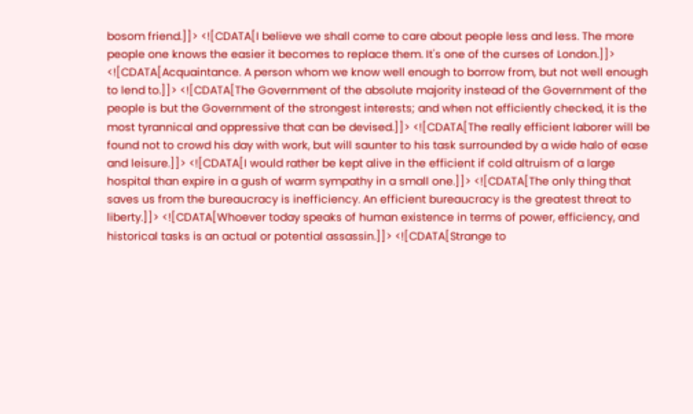bosom friend.]]> <![CDATA[I believe we shall come to care about people less and less. The more people one knows the easier it becomes to replace them. It's one of the curses of London.]]> <![CDATA[Acquaintance. A person whom we know well enough to borrow from, but not well enough to lend to.]]> <![CDATA[The Government of the absolute majority instead of the Government of the people is but the Government of the strongest interests; and when not efficiently checked, it is the most tyrannical and oppressive that can be devised.]]> <![CDATA[The really efficient laborer will be found not to crowd his day with work, but will saunter to his task surrounded by a wide halo of ease and leisure.]]> <![CDATA[I would rather be kept alive in the efficient if cold altruism of a large hospital than expire in a gush of warm sympathy in a small one.]]> <![CDATA[The only thing that saves us from the bureaucracy is inefficiency. An efficient bureaucracy is the greatest threat to liberty.]]> <![CDATA[Whoever today speaks of human existence in terms of power, efficiency, and historical tasks is an actual or potential assassin.]]> <![CDATA[Strange to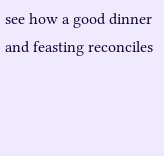see how a good dinner and feasting reconciles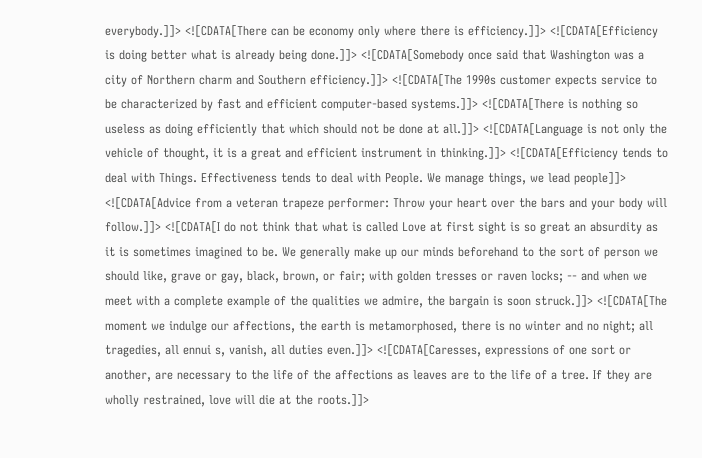everybody.]]> <![CDATA[There can be economy only where there is efficiency.]]> <![CDATA[Efficiency is doing better what is already being done.]]> <![CDATA[Somebody once said that Washington was a city of Northern charm and Southern efficiency.]]> <![CDATA[The 1990s customer expects service to be characterized by fast and efficient computer-based systems.]]> <![CDATA[There is nothing so useless as doing efficiently that which should not be done at all.]]> <![CDATA[Language is not only the vehicle of thought, it is a great and efficient instrument in thinking.]]> <![CDATA[Efficiency tends to deal with Things. Effectiveness tends to deal with People. We manage things, we lead people]]> <![CDATA[Advice from a veteran trapeze performer: Throw your heart over the bars and your body will follow.]]> <![CDATA[I do not think that what is called Love at first sight is so great an absurdity as it is sometimes imagined to be. We generally make up our minds beforehand to the sort of person we should like, grave or gay, black, brown, or fair; with golden tresses or raven locks; -- and when we meet with a complete example of the qualities we admire, the bargain is soon struck.]]> <![CDATA[The moment we indulge our affections, the earth is metamorphosed, there is no winter and no night; all tragedies, all ennui s, vanish, all duties even.]]> <![CDATA[Caresses, expressions of one sort or another, are necessary to the life of the affections as leaves are to the life of a tree. If they are wholly restrained, love will die at the roots.]]>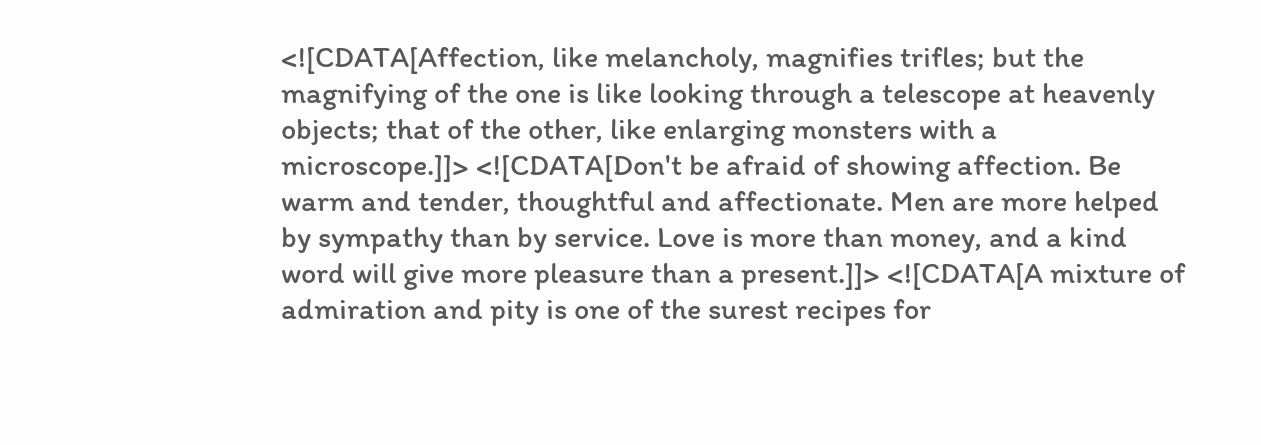<![CDATA[Affection, like melancholy, magnifies trifles; but the magnifying of the one is like looking through a telescope at heavenly objects; that of the other, like enlarging monsters with a microscope.]]> <![CDATA[Don't be afraid of showing affection. Be warm and tender, thoughtful and affectionate. Men are more helped by sympathy than by service. Love is more than money, and a kind word will give more pleasure than a present.]]> <![CDATA[A mixture of admiration and pity is one of the surest recipes for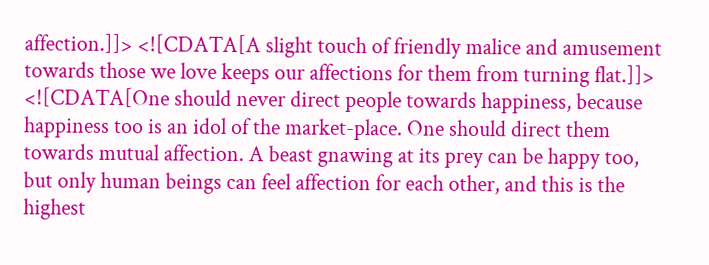affection.]]> <![CDATA[A slight touch of friendly malice and amusement towards those we love keeps our affections for them from turning flat.]]> <![CDATA[One should never direct people towards happiness, because happiness too is an idol of the market-place. One should direct them towards mutual affection. A beast gnawing at its prey can be happy too, but only human beings can feel affection for each other, and this is the highest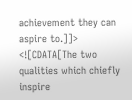achievement they can aspire to.]]> <![CDATA[The two qualities which chiefly inspire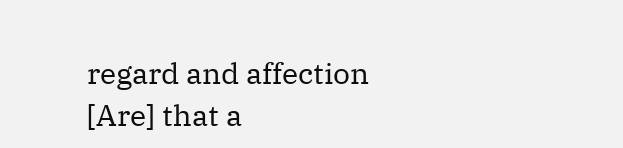regard and affection [Are] that a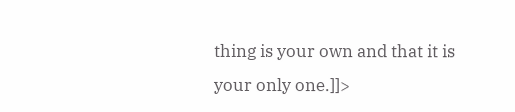thing is your own and that it is your only one.]]>